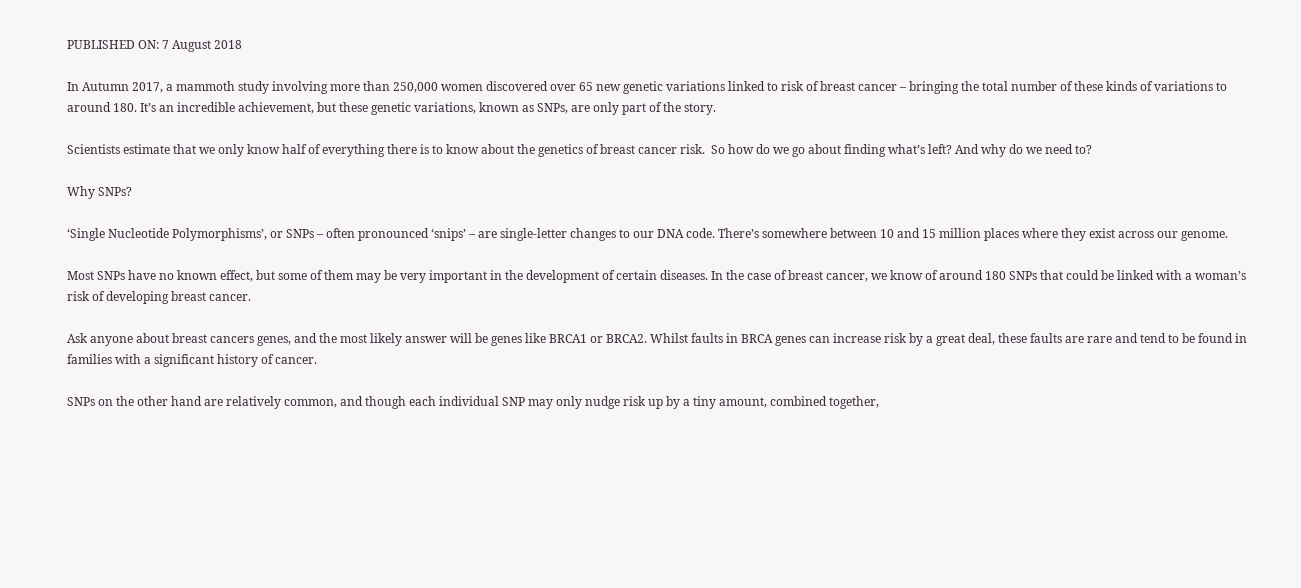PUBLISHED ON: 7 August 2018

In Autumn 2017, a mammoth study involving more than 250,000 women discovered over 65 new genetic variations linked to risk of breast cancer – bringing the total number of these kinds of variations to around 180. It’s an incredible achievement, but these genetic variations, known as SNPs, are only part of the story.

Scientists estimate that we only know half of everything there is to know about the genetics of breast cancer risk.  So how do we go about finding what’s left? And why do we need to?

Why SNPs?

‘Single Nucleotide Polymorphisms’, or SNPs – often pronounced ‘snips’ – are single-letter changes to our DNA code. There’s somewhere between 10 and 15 million places where they exist across our genome.

Most SNPs have no known effect, but some of them may be very important in the development of certain diseases. In the case of breast cancer, we know of around 180 SNPs that could be linked with a woman’s risk of developing breast cancer.

Ask anyone about breast cancers genes, and the most likely answer will be genes like BRCA1 or BRCA2. Whilst faults in BRCA genes can increase risk by a great deal, these faults are rare and tend to be found in families with a significant history of cancer.

SNPs on the other hand are relatively common, and though each individual SNP may only nudge risk up by a tiny amount, combined together,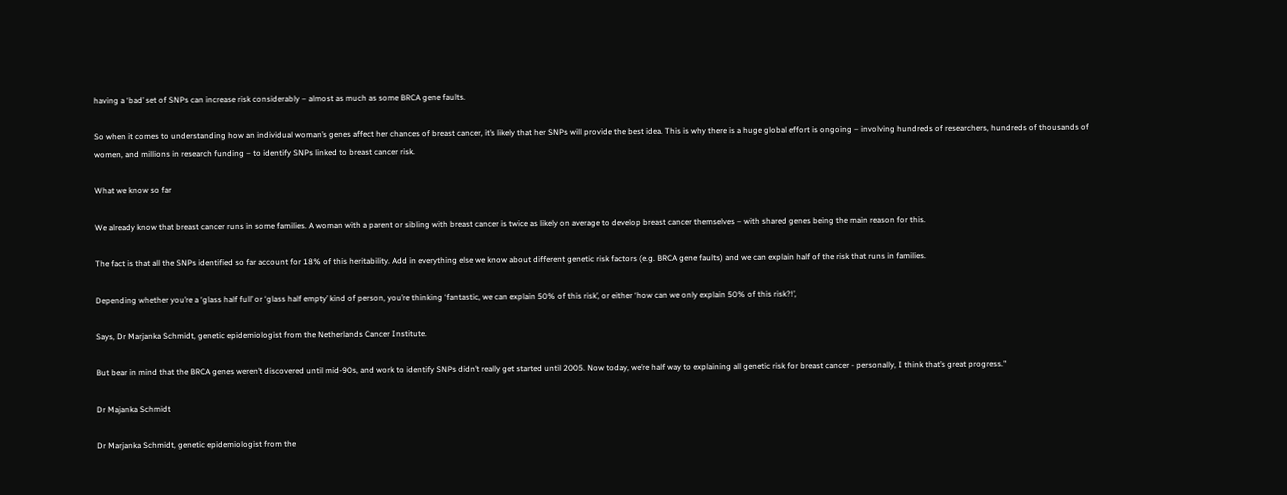having a ‘bad’ set of SNPs can increase risk considerably – almost as much as some BRCA gene faults.

So when it comes to understanding how an individual woman’s genes affect her chances of breast cancer, it’s likely that her SNPs will provide the best idea. This is why there is a huge global effort is ongoing – involving hundreds of researchers, hundreds of thousands of women, and millions in research funding – to identify SNPs linked to breast cancer risk.

What we know so far

We already know that breast cancer runs in some families. A woman with a parent or sibling with breast cancer is twice as likely on average to develop breast cancer themselves – with shared genes being the main reason for this.

The fact is that all the SNPs identified so far account for 18% of this heritability. Add in everything else we know about different genetic risk factors (e.g. BRCA gene faults) and we can explain half of the risk that runs in families.

Depending whether you’re a ‘glass half full’ or ‘glass half empty’ kind of person, you’re thinking ‘fantastic, we can explain 50% of this risk’, or either ‘how can we only explain 50% of this risk?!’,

Says, Dr Marjanka Schmidt, genetic epidemiologist from the Netherlands Cancer Institute.

But bear in mind that the BRCA genes weren’t discovered until mid-90s, and work to identify SNPs didn’t really get started until 2005. Now today, we’re half way to explaining all genetic risk for breast cancer - personally, I think that’s great progress."

Dr Majanka Schmidt

Dr Marjanka Schmidt, genetic epidemiologist from the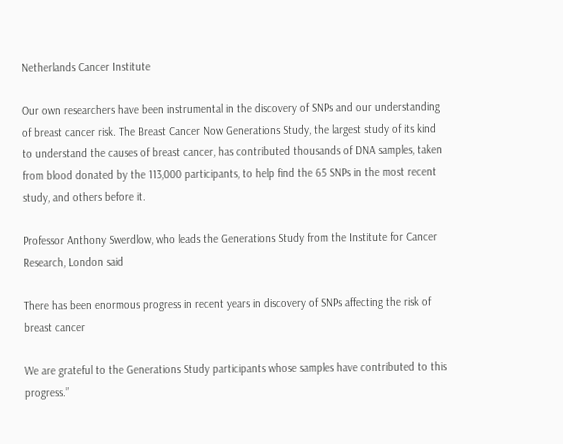Netherlands Cancer Institute

Our own researchers have been instrumental in the discovery of SNPs and our understanding of breast cancer risk. The Breast Cancer Now Generations Study, the largest study of its kind to understand the causes of breast cancer, has contributed thousands of DNA samples, taken from blood donated by the 113,000 participants, to help find the 65 SNPs in the most recent study, and others before it.

Professor Anthony Swerdlow, who leads the Generations Study from the Institute for Cancer Research, London said

There has been enormous progress in recent years in discovery of SNPs affecting the risk of breast cancer

We are grateful to the Generations Study participants whose samples have contributed to this progress.”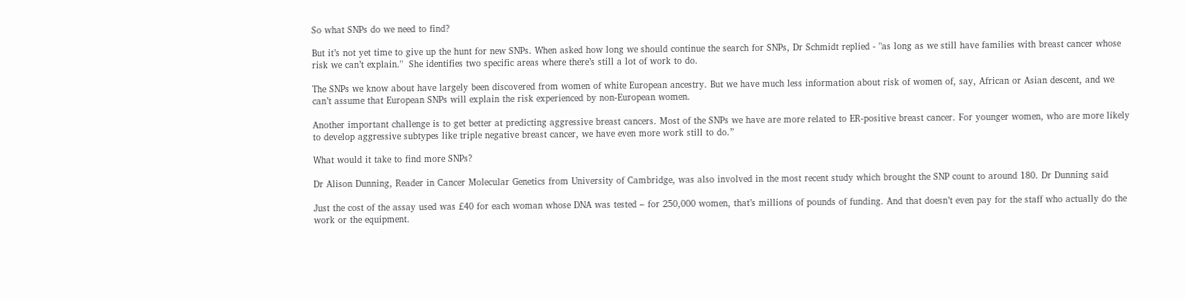So what SNPs do we need to find?

But it’s not yet time to give up the hunt for new SNPs. When asked how long we should continue the search for SNPs, Dr Schmidt replied - "as long as we still have families with breast cancer whose risk we can’t explain."  She identifies two specific areas where there’s still a lot of work to do.

The SNPs we know about have largely been discovered from women of white European ancestry. But we have much less information about risk of women of, say, African or Asian descent, and we can’t assume that European SNPs will explain the risk experienced by non-European women.

Another important challenge is to get better at predicting aggressive breast cancers. Most of the SNPs we have are more related to ER-positive breast cancer. For younger women, who are more likely to develop aggressive subtypes like triple negative breast cancer, we have even more work still to do.”

What would it take to find more SNPs?

Dr Alison Dunning, Reader in Cancer Molecular Genetics from University of Cambridge, was also involved in the most recent study which brought the SNP count to around 180. Dr Dunning said

Just the cost of the assay used was £40 for each woman whose DNA was tested – for 250,000 women, that’s millions of pounds of funding. And that doesn’t even pay for the staff who actually do the work or the equipment.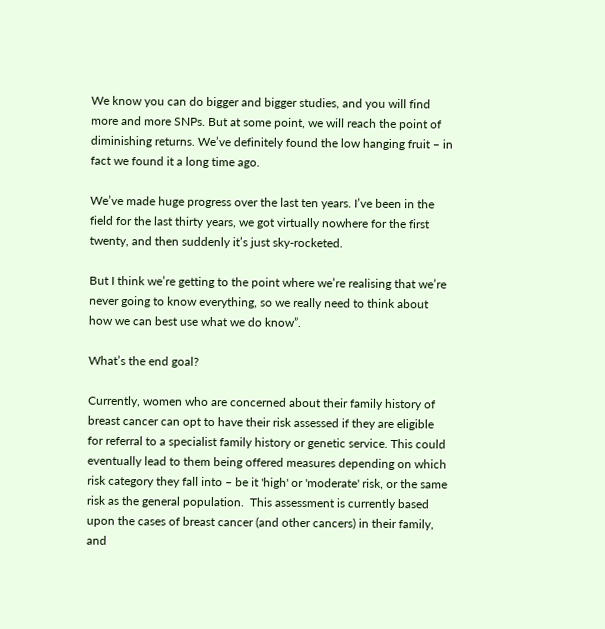We know you can do bigger and bigger studies, and you will find more and more SNPs. But at some point, we will reach the point of diminishing returns. We’ve definitely found the low hanging fruit – in fact we found it a long time ago.

We’ve made huge progress over the last ten years. I’ve been in the field for the last thirty years, we got virtually nowhere for the first twenty, and then suddenly it’s just sky-rocketed.

But I think we’re getting to the point where we’re realising that we’re never going to know everything, so we really need to think about how we can best use what we do know”.

What’s the end goal?

Currently, women who are concerned about their family history of breast cancer can opt to have their risk assessed if they are eligible for referral to a specialist family history or genetic service. This could eventually lead to them being offered measures depending on which risk category they fall into – be it 'high' or 'moderate' risk, or the same risk as the general population.  This assessment is currently based upon the cases of breast cancer (and other cancers) in their family, and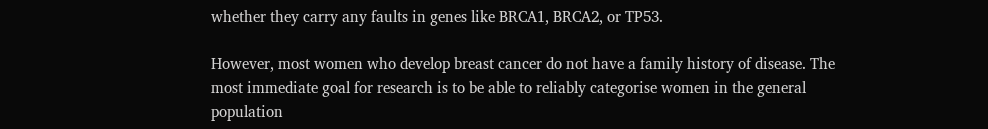whether they carry any faults in genes like BRCA1, BRCA2, or TP53.

However, most women who develop breast cancer do not have a family history of disease. The most immediate goal for research is to be able to reliably categorise women in the general population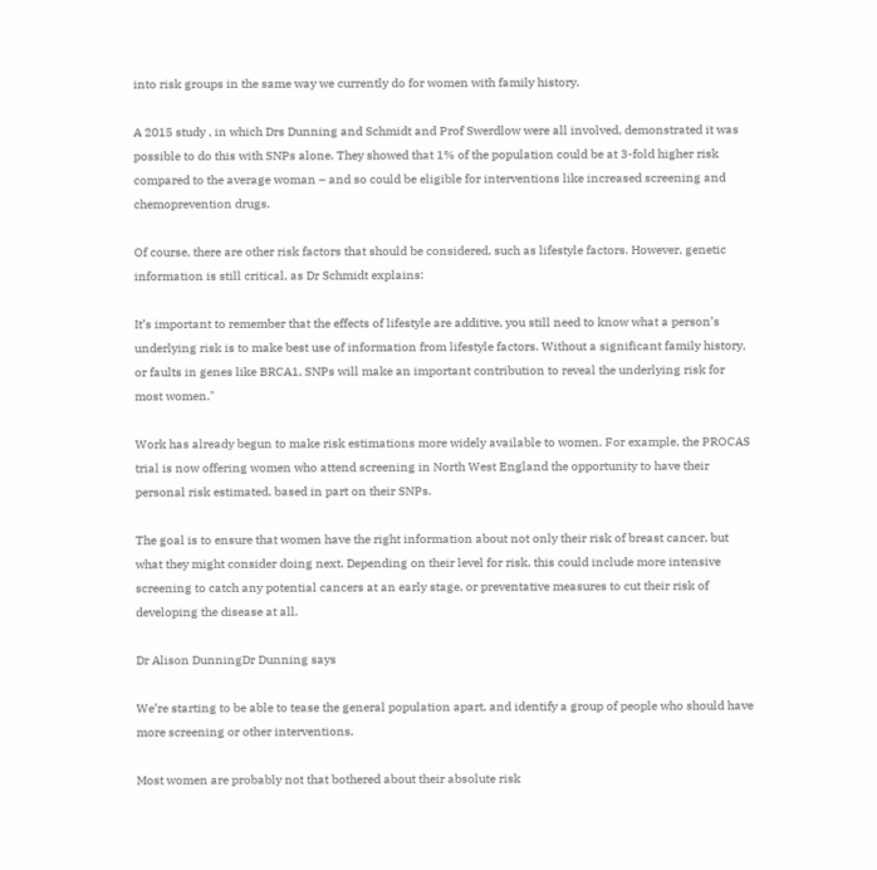into risk groups in the same way we currently do for women with family history.

A 2015 study , in which Drs Dunning and Schmidt and Prof Swerdlow were all involved, demonstrated it was possible to do this with SNPs alone. They showed that 1% of the population could be at 3-fold higher risk compared to the average woman – and so could be eligible for interventions like increased screening and chemoprevention drugs.

Of course, there are other risk factors that should be considered, such as lifestyle factors. However, genetic information is still critical, as Dr Schmidt explains:

It’s important to remember that the effects of lifestyle are additive, you still need to know what a person’s underlying risk is to make best use of information from lifestyle factors. Without a significant family history, or faults in genes like BRCA1, SNPs will make an important contribution to reveal the underlying risk for most women."

Work has already begun to make risk estimations more widely available to women. For example, the PROCAS trial is now offering women who attend screening in North West England the opportunity to have their personal risk estimated, based in part on their SNPs.

The goal is to ensure that women have the right information about not only their risk of breast cancer, but what they might consider doing next. Depending on their level for risk, this could include more intensive screening to catch any potential cancers at an early stage, or preventative measures to cut their risk of developing the disease at all.

Dr Alison DunningDr Dunning says

We’re starting to be able to tease the general population apart, and identify a group of people who should have more screening or other interventions.

Most women are probably not that bothered about their absolute risk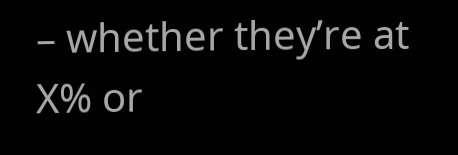– whether they’re at X% or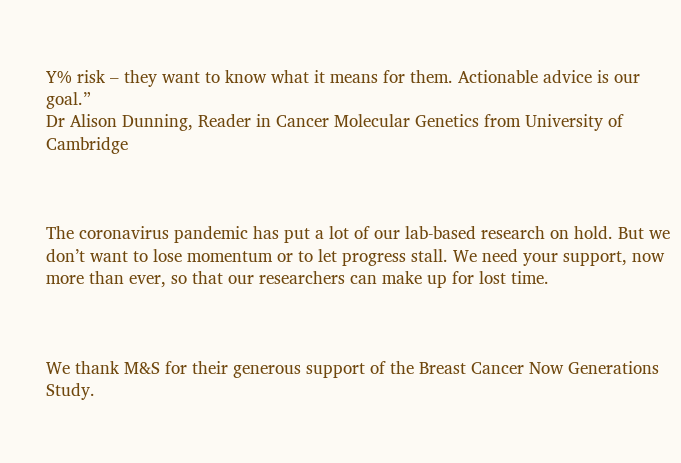Y% risk – they want to know what it means for them. Actionable advice is our goal.”
Dr Alison Dunning, Reader in Cancer Molecular Genetics from University of Cambridge



The coronavirus pandemic has put a lot of our lab-based research on hold. But we don’t want to lose momentum or to let progress stall. We need your support, now more than ever, so that our researchers can make up for lost time.



We thank M&S for their generous support of the Breast Cancer Now Generations Study.